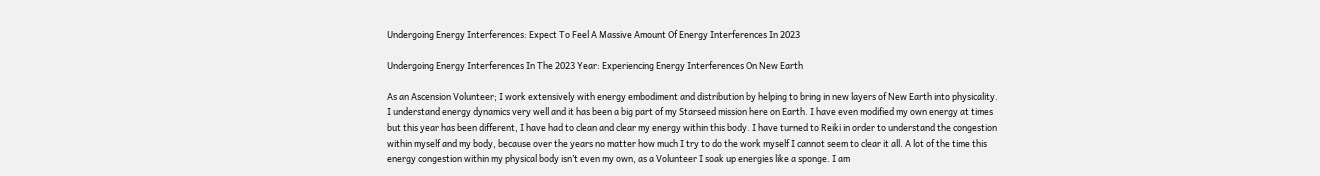Undergoing Energy Interferences: Expect To Feel A Massive Amount Of Energy Interferences In 2023

Undergoing Energy Interferences In The 2023 Year: Experiencing Energy Interferences On New Earth

As an Ascension Volunteer; I work extensively with energy embodiment and distribution by helping to bring in new layers of New Earth into physicality. I understand energy dynamics very well and it has been a big part of my Starseed mission here on Earth. I have even modified my own energy at times but this year has been different, I have had to clean and clear my energy within this body. I have turned to Reiki in order to understand the congestion within myself and my body, because over the years no matter how much I try to do the work myself I cannot seem to clear it all. A lot of the time this energy congestion within my physical body isn’t even my own, as a Volunteer I soak up energies like a sponge. I am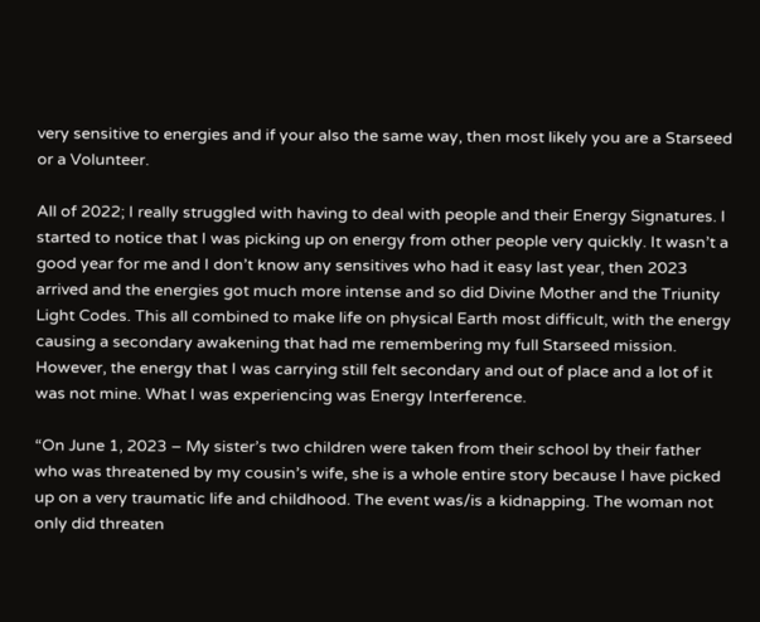very sensitive to energies and if your also the same way, then most likely you are a Starseed or a Volunteer.

All of 2022; I really struggled with having to deal with people and their Energy Signatures. I started to notice that I was picking up on energy from other people very quickly. It wasn’t a good year for me and I don’t know any sensitives who had it easy last year, then 2023 arrived and the energies got much more intense and so did Divine Mother and the Triunity Light Codes. This all combined to make life on physical Earth most difficult, with the energy causing a secondary awakening that had me remembering my full Starseed mission. However, the energy that I was carrying still felt secondary and out of place and a lot of it was not mine. What I was experiencing was Energy Interference.

“On June 1, 2023 – My sister’s two children were taken from their school by their father who was threatened by my cousin’s wife, she is a whole entire story because I have picked up on a very traumatic life and childhood. The event was/is a kidnapping. The woman not only did threaten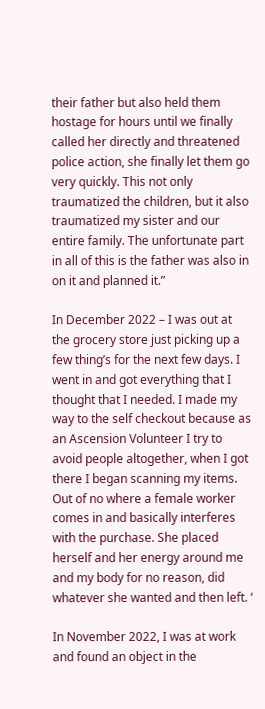their father but also held them hostage for hours until we finally called her directly and threatened police action, she finally let them go very quickly. This not only traumatized the children, but it also traumatized my sister and our entire family. The unfortunate part in all of this is the father was also in on it and planned it.”

In December 2022 – I was out at the grocery store just picking up a few thing’s for the next few days. I went in and got everything that I thought that I needed. I made my way to the self checkout because as an Ascension Volunteer I try to avoid people altogether, when I got there I began scanning my items. Out of no where a female worker comes in and basically interferes with the purchase. She placed herself and her energy around me and my body for no reason, did whatever she wanted and then left. ‘

In November 2022, I was at work and found an object in the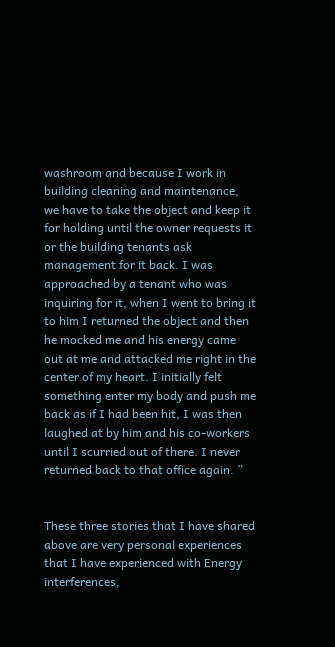washroom and because I work in building cleaning and maintenance, we have to take the object and keep it for holding until the owner requests it or the building tenants ask management for it back. I was approached by a tenant who was inquiring for it, when I went to bring it to him I returned the object and then he mocked me and his energy came out at me and attacked me right in the center of my heart. I initially felt something enter my body and push me back as if I had been hit, I was then laughed at by him and his co-workers until I scurried out of there. I never returned back to that office again. ”


These three stories that I have shared above are very personal experiences that I have experienced with Energy interferences,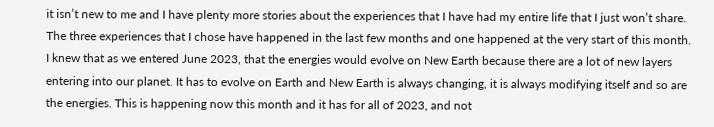it isn’t new to me and I have plenty more stories about the experiences that I have had my entire life that I just won’t share. The three experiences that I chose have happened in the last few months and one happened at the very start of this month. I knew that as we entered June 2023, that the energies would evolve on New Earth because there are a lot of new layers entering into our planet. It has to evolve on Earth and New Earth is always changing, it is always modifying itself and so are the energies. This is happening now this month and it has for all of 2023, and not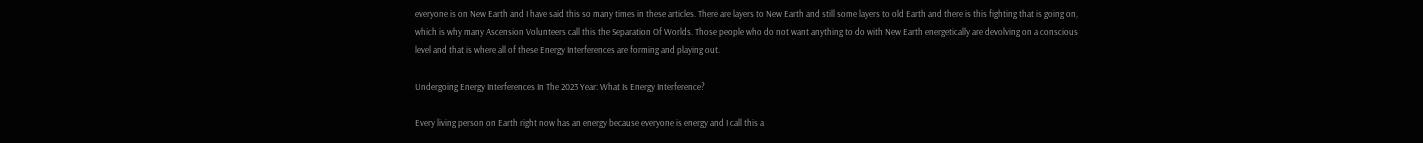everyone is on New Earth and I have said this so many times in these articles. There are layers to New Earth and still some layers to old Earth and there is this fighting that is going on, which is why many Ascension Volunteers call this the Separation Of Worlds. Those people who do not want anything to do with New Earth energetically are devolving on a conscious level and that is where all of these Energy Interferences are forming and playing out.

Undergoing Energy Interferences In The 2023 Year: What Is Energy Interference?

Every living person on Earth right now has an energy because everyone is energy and I call this a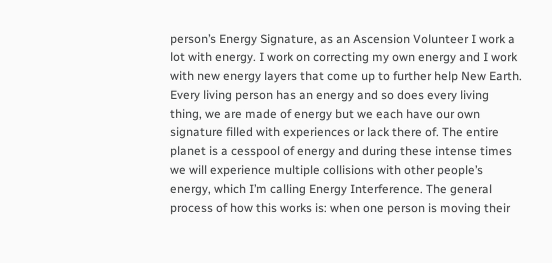person’s Energy Signature, as an Ascension Volunteer I work a lot with energy. I work on correcting my own energy and I work with new energy layers that come up to further help New Earth. Every living person has an energy and so does every living thing, we are made of energy but we each have our own signature filled with experiences or lack there of. The entire planet is a cesspool of energy and during these intense times we will experience multiple collisions with other people’s energy, which I’m calling Energy Interference. The general process of how this works is: when one person is moving their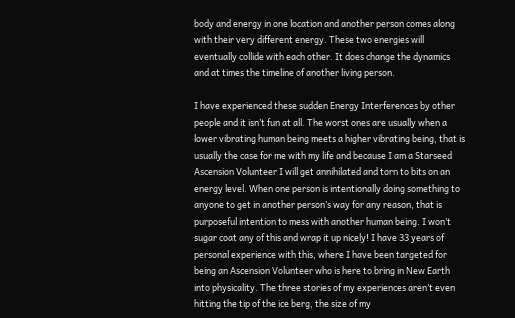body and energy in one location and another person comes along with their very different energy. These two energies will eventually collide with each other. It does change the dynamics and at times the timeline of another living person.

I have experienced these sudden Energy Interferences by other people and it isn’t fun at all. The worst ones are usually when a lower vibrating human being meets a higher vibrating being, that is usually the case for me with my life and because I am a Starseed Ascension Volunteer I will get annihilated and torn to bits on an energy level. When one person is intentionally doing something to anyone to get in another person’s way for any reason, that is purposeful intention to mess with another human being. I won’t sugar coat any of this and wrap it up nicely! I have 33 years of personal experience with this, where I have been targeted for being an Ascension Volunteer who is here to bring in New Earth into physicality. The three stories of my experiences aren’t even hitting the tip of the ice berg, the size of my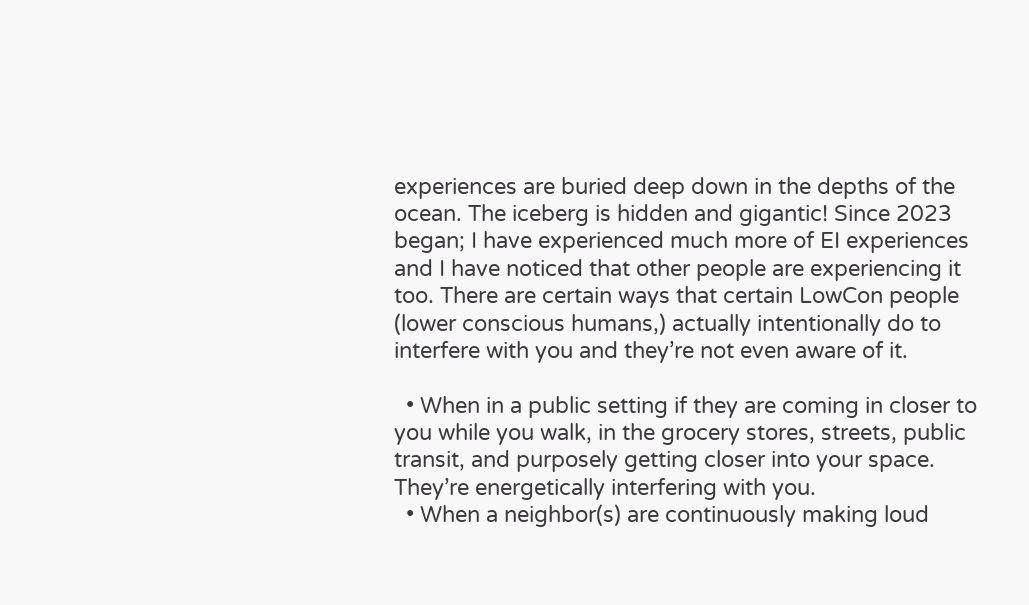experiences are buried deep down in the depths of the ocean. The iceberg is hidden and gigantic! Since 2023 began; I have experienced much more of EI experiences and I have noticed that other people are experiencing it too. There are certain ways that certain LowCon people (lower conscious humans,) actually intentionally do to interfere with you and they’re not even aware of it.

  • When in a public setting if they are coming in closer to you while you walk, in the grocery stores, streets, public transit, and purposely getting closer into your space. They’re energetically interfering with you.
  • When a neighbor(s) are continuously making loud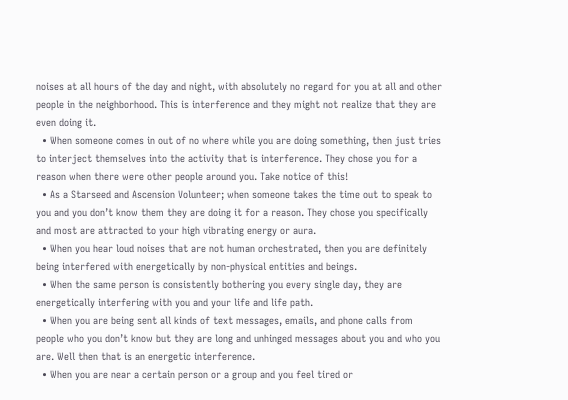noises at all hours of the day and night, with absolutely no regard for you at all and other people in the neighborhood. This is interference and they might not realize that they are even doing it.
  • When someone comes in out of no where while you are doing something, then just tries to interject themselves into the activity that is interference. They chose you for a reason when there were other people around you. Take notice of this!
  • As a Starseed and Ascension Volunteer; when someone takes the time out to speak to you and you don’t know them they are doing it for a reason. They chose you specifically and most are attracted to your high vibrating energy or aura.
  • When you hear loud noises that are not human orchestrated, then you are definitely being interfered with energetically by non-physical entities and beings.
  • When the same person is consistently bothering you every single day, they are energetically interfering with you and your life and life path.
  • When you are being sent all kinds of text messages, emails, and phone calls from people who you don’t know but they are long and unhinged messages about you and who you are. Well then that is an energetic interference.
  • When you are near a certain person or a group and you feel tired or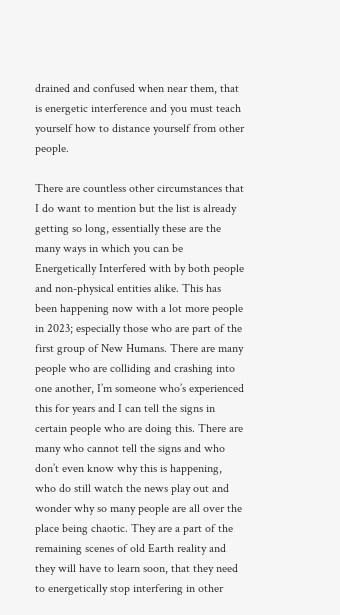drained and confused when near them, that is energetic interference and you must teach yourself how to distance yourself from other people.

There are countless other circumstances that I do want to mention but the list is already getting so long, essentially these are the many ways in which you can be Energetically Interfered with by both people and non-physical entities alike. This has been happening now with a lot more people in 2023; especially those who are part of the first group of New Humans. There are many people who are colliding and crashing into one another, I’m someone who’s experienced this for years and I can tell the signs in certain people who are doing this. There are many who cannot tell the signs and who don’t even know why this is happening, who do still watch the news play out and wonder why so many people are all over the place being chaotic. They are a part of the remaining scenes of old Earth reality and they will have to learn soon, that they need to energetically stop interfering in other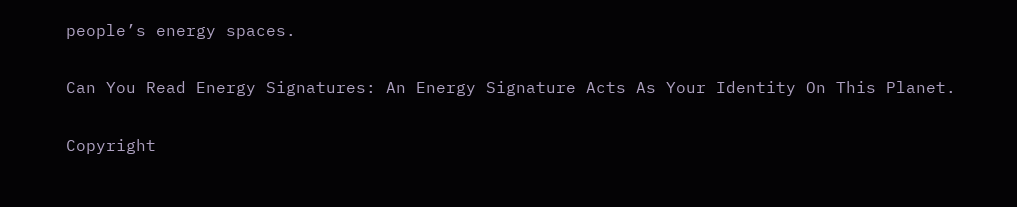people’s energy spaces.

Can You Read Energy Signatures: An Energy Signature Acts As Your Identity On This Planet.

Copyright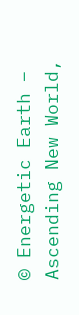© Energetic Earth – Ascending New World,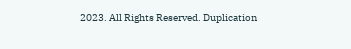2023. All Rights Reserved. Duplication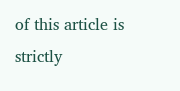of this article is strictly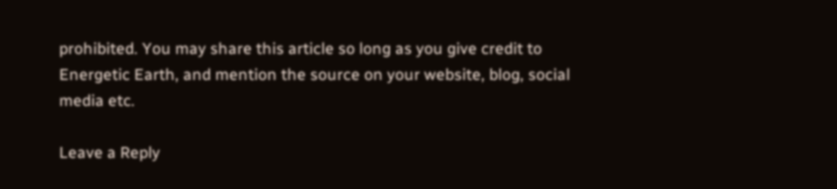prohibited. You may share this article so long as you give credit to Energetic Earth, and mention the source on your website, blog, social media etc.

Leave a Reply